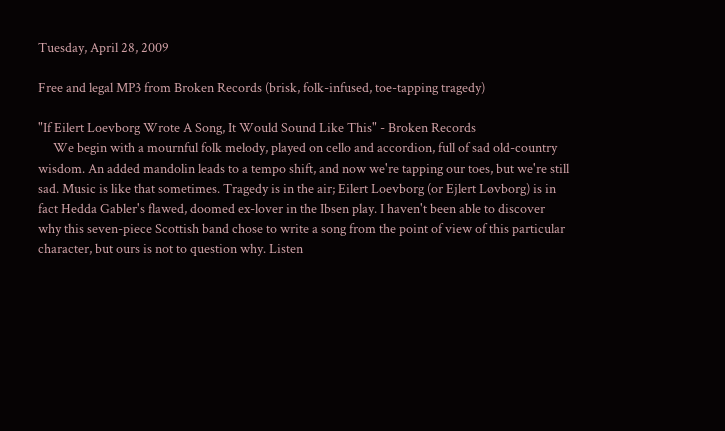Tuesday, April 28, 2009

Free and legal MP3 from Broken Records (brisk, folk-infused, toe-tapping tragedy)

"If Eilert Loevborg Wrote A Song, It Would Sound Like This" - Broken Records
     We begin with a mournful folk melody, played on cello and accordion, full of sad old-country wisdom. An added mandolin leads to a tempo shift, and now we're tapping our toes, but we're still sad. Music is like that sometimes. Tragedy is in the air; Eilert Loevborg (or Ejlert Løvborg) is in fact Hedda Gabler's flawed, doomed ex-lover in the Ibsen play. I haven't been able to discover why this seven-piece Scottish band chose to write a song from the point of view of this particular character, but ours is not to question why. Listen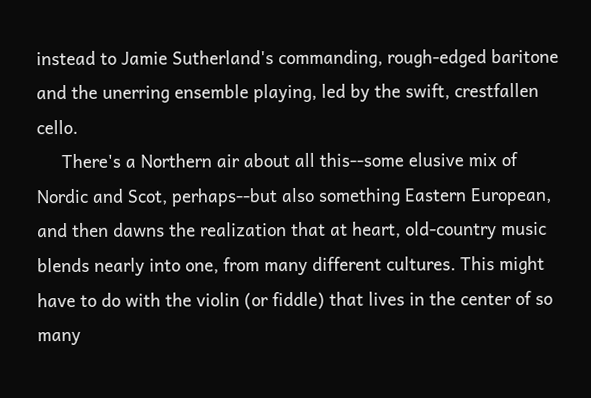instead to Jamie Sutherland's commanding, rough-edged baritone and the unerring ensemble playing, led by the swift, crestfallen cello.
     There's a Northern air about all this--some elusive mix of Nordic and Scot, perhaps--but also something Eastern European, and then dawns the realization that at heart, old-country music blends nearly into one, from many different cultures. This might have to do with the violin (or fiddle) that lives in the center of so many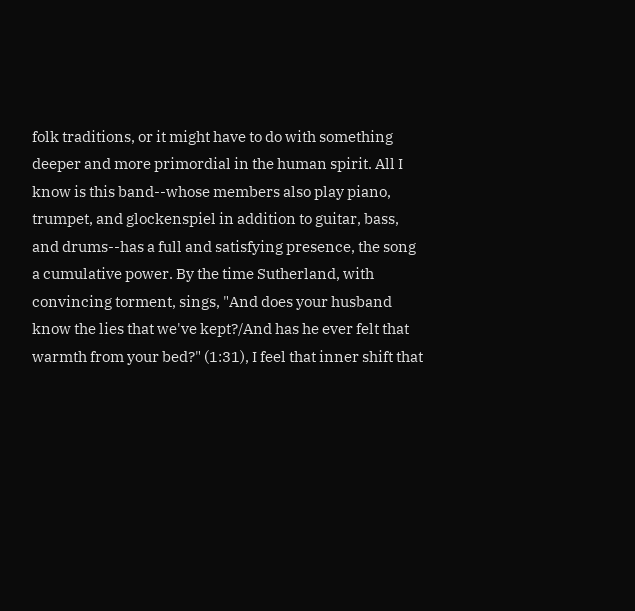folk traditions, or it might have to do with something deeper and more primordial in the human spirit. All I know is this band--whose members also play piano, trumpet, and glockenspiel in addition to guitar, bass, and drums--has a full and satisfying presence, the song a cumulative power. By the time Sutherland, with convincing torment, sings, "And does your husband know the lies that we've kept?/And has he ever felt that warmth from your bed?" (1:31), I feel that inner shift that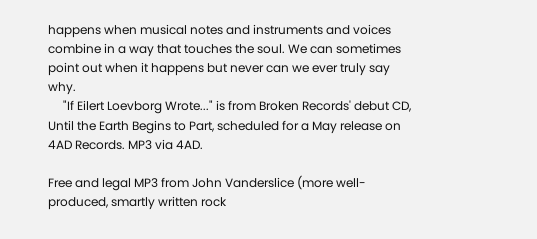happens when musical notes and instruments and voices combine in a way that touches the soul. We can sometimes point out when it happens but never can we ever truly say why.
     "If Eilert Loevborg Wrote..." is from Broken Records' debut CD, Until the Earth Begins to Part, scheduled for a May release on 4AD Records. MP3 via 4AD.

Free and legal MP3 from John Vanderslice (more well-produced, smartly written rock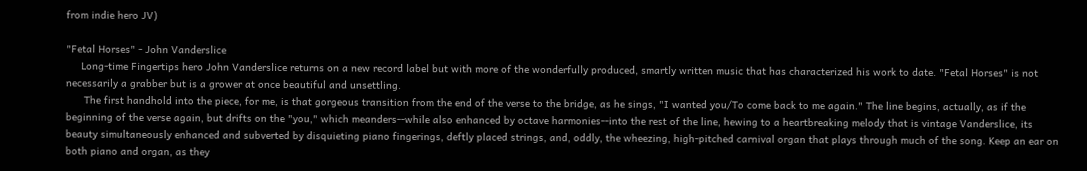from indie hero JV)

"Fetal Horses" - John Vanderslice
     Long-time Fingertips hero John Vanderslice returns on a new record label but with more of the wonderfully produced, smartly written music that has characterized his work to date. "Fetal Horses" is not necessarily a grabber but is a grower at once beautiful and unsettling.
      The first handhold into the piece, for me, is that gorgeous transition from the end of the verse to the bridge, as he sings, "I wanted you/To come back to me again." The line begins, actually, as if the beginning of the verse again, but drifts on the "you," which meanders--while also enhanced by octave harmonies--into the rest of the line, hewing to a heartbreaking melody that is vintage Vanderslice, its beauty simultaneously enhanced and subverted by disquieting piano fingerings, deftly placed strings, and, oddly, the wheezing, high-pitched carnival organ that plays through much of the song. Keep an ear on both piano and organ, as they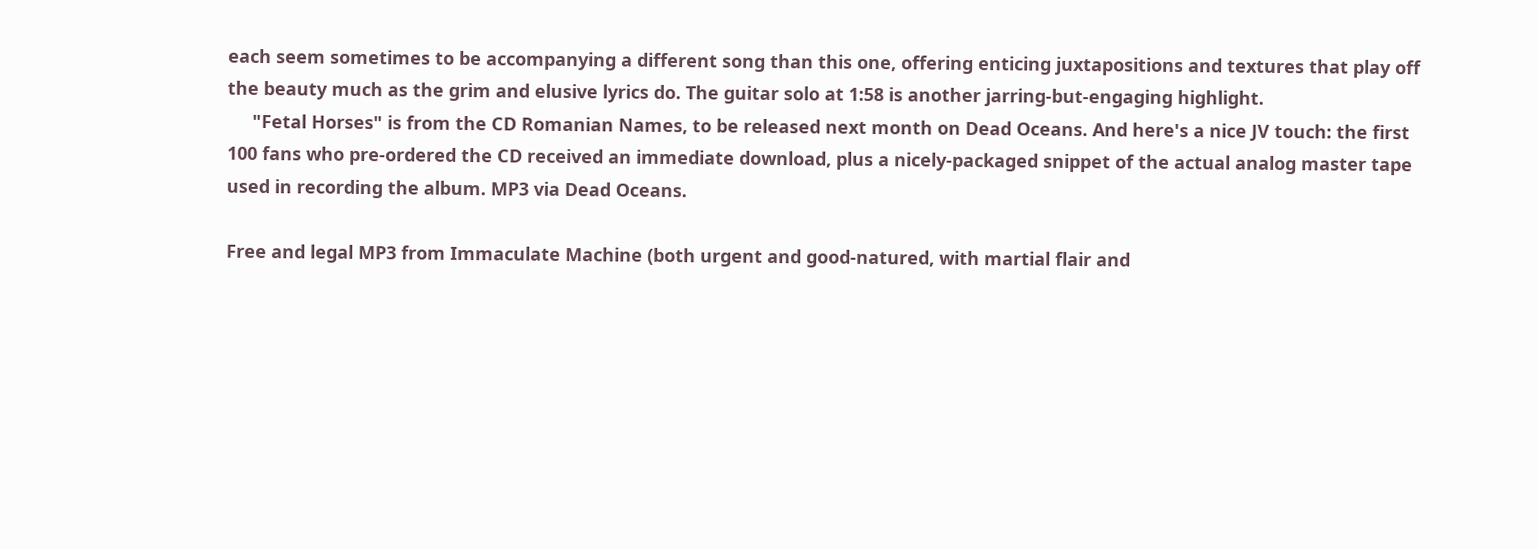each seem sometimes to be accompanying a different song than this one, offering enticing juxtapositions and textures that play off the beauty much as the grim and elusive lyrics do. The guitar solo at 1:58 is another jarring-but-engaging highlight.
     "Fetal Horses" is from the CD Romanian Names, to be released next month on Dead Oceans. And here's a nice JV touch: the first 100 fans who pre-ordered the CD received an immediate download, plus a nicely-packaged snippet of the actual analog master tape used in recording the album. MP3 via Dead Oceans.

Free and legal MP3 from Immaculate Machine (both urgent and good-natured, with martial flair and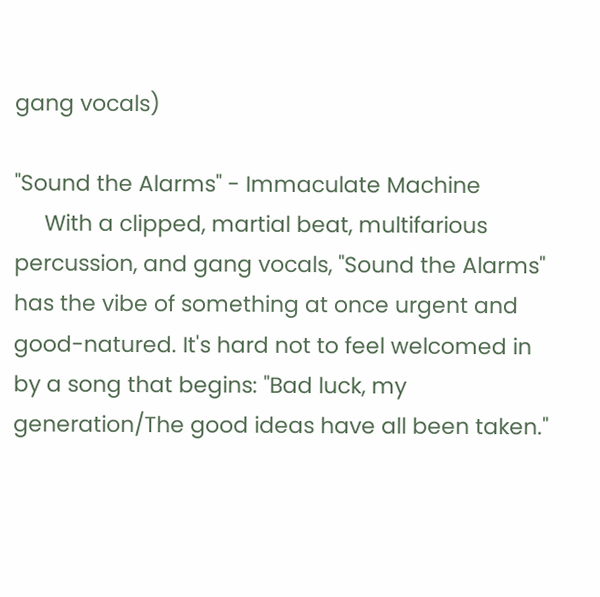gang vocals)

"Sound the Alarms" - Immaculate Machine
     With a clipped, martial beat, multifarious percussion, and gang vocals, "Sound the Alarms" has the vibe of something at once urgent and good-natured. It's hard not to feel welcomed in by a song that begins: "Bad luck, my generation/The good ideas have all been taken."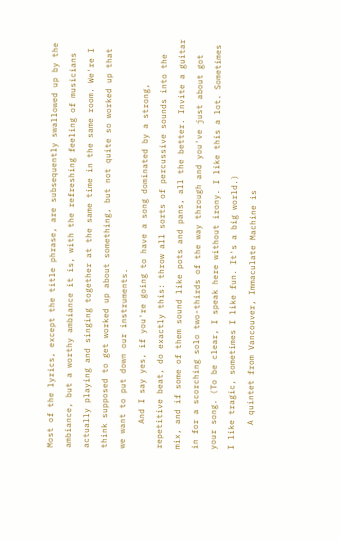Most of the lyrics, except the title phrase, are subsequently swallowed up by the ambiance, but a worthy ambiance it is, with the refreshing feeling of musicians actually playing and singing together at the same time in the same room. We're I think supposed to get worked up about something, but not quite so worked up that we want to put down our instruments.
     And I say yes, if you're going to have a song dominated by a strong, repetitive beat, do exactly this: throw all sorts of percussive sounds into the mix, and if some of them sound like pots and pans, all the better. Invite a guitar in for a scorching solo two-thirds of the way through and you've just about got your song. (To be clear, I speak here without irony. I like this a lot. Sometimes I like tragic, sometimes I like fun. It's a big world.)
     A quintet from Vancouver, Immaculate Machine is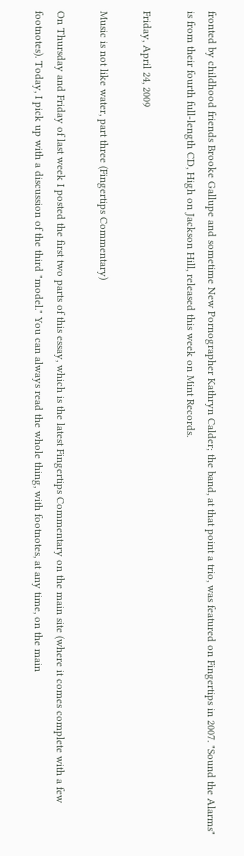fronted by childhood friends Brooke Gallupe and sometime New Pornographer Kathryn Calder; the band, at that point a trio, was featured on Fingertips in 2007. "Sound the Alarms" is from their fourth full-length CD, High on Jackson Hill, released this week on Mint Records.

Friday, April 24, 2009

Music is not like water, part three (Fingertips Commentary)

On Thursday and Friday of last week I posted the first two parts of this essay, which is the latest Fingertips Commentary on the main site (where it comes complete with a few footnotes). Today, I pick up with a discussion of the third "model." You can always read the whole thing, with footnotes, at any time, on the main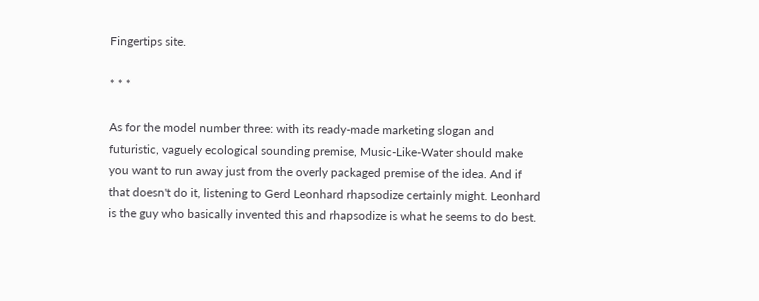Fingertips site.

* * *

As for the model number three: with its ready-made marketing slogan and futuristic, vaguely ecological sounding premise, Music-Like-Water should make you want to run away just from the overly packaged premise of the idea. And if that doesn't do it, listening to Gerd Leonhard rhapsodize certainly might. Leonhard is the guy who basically invented this and rhapsodize is what he seems to do best.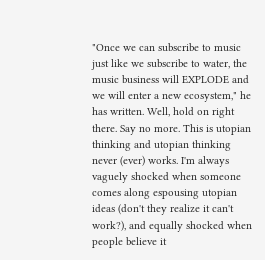"Once we can subscribe to music just like we subscribe to water, the music business will EXPLODE and we will enter a new ecosystem," he has written. Well, hold on right there. Say no more. This is utopian thinking and utopian thinking never (ever) works. I'm always vaguely shocked when someone comes along espousing utopian ideas (don't they realize it can't work?), and equally shocked when people believe it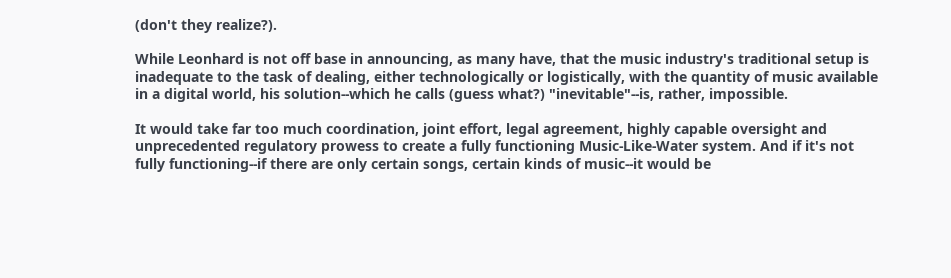(don't they realize?).

While Leonhard is not off base in announcing, as many have, that the music industry's traditional setup is inadequate to the task of dealing, either technologically or logistically, with the quantity of music available in a digital world, his solution--which he calls (guess what?) "inevitable"--is, rather, impossible.

It would take far too much coordination, joint effort, legal agreement, highly capable oversight and unprecedented regulatory prowess to create a fully functioning Music-Like-Water system. And if it's not fully functioning--if there are only certain songs, certain kinds of music--it would be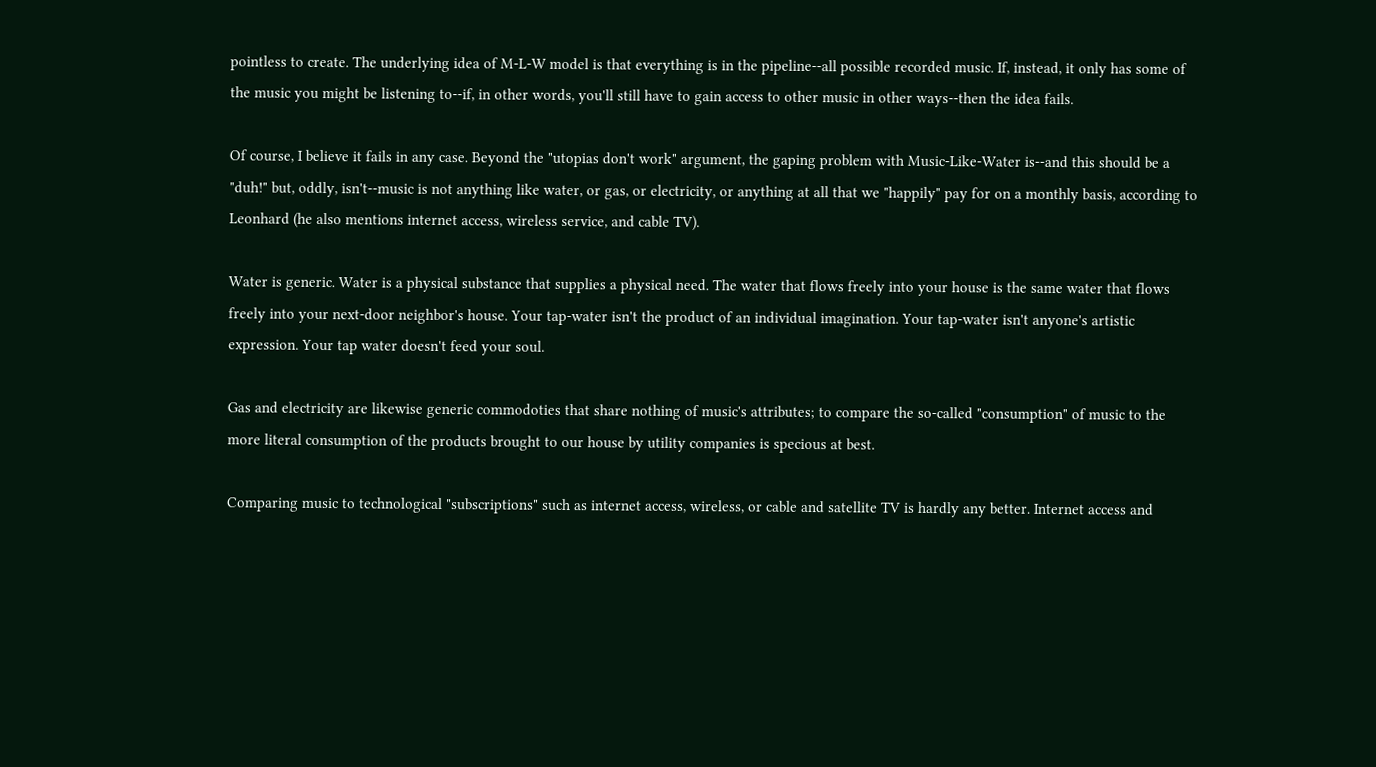pointless to create. The underlying idea of M-L-W model is that everything is in the pipeline--all possible recorded music. If, instead, it only has some of the music you might be listening to--if, in other words, you'll still have to gain access to other music in other ways--then the idea fails.

Of course, I believe it fails in any case. Beyond the "utopias don't work" argument, the gaping problem with Music-Like-Water is--and this should be a "duh!" but, oddly, isn't--music is not anything like water, or gas, or electricity, or anything at all that we "happily" pay for on a monthly basis, according to Leonhard (he also mentions internet access, wireless service, and cable TV).

Water is generic. Water is a physical substance that supplies a physical need. The water that flows freely into your house is the same water that flows freely into your next-door neighbor's house. Your tap-water isn't the product of an individual imagination. Your tap-water isn't anyone's artistic expression. Your tap water doesn't feed your soul.

Gas and electricity are likewise generic commodoties that share nothing of music's attributes; to compare the so-called "consumption" of music to the more literal consumption of the products brought to our house by utility companies is specious at best.

Comparing music to technological "subscriptions" such as internet access, wireless, or cable and satellite TV is hardly any better. Internet access and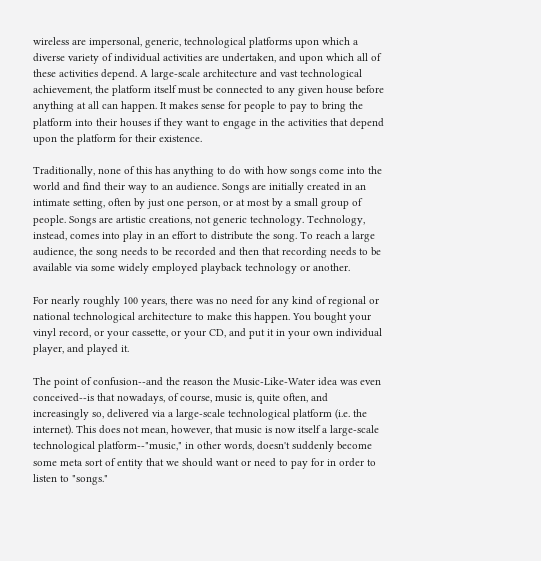wireless are impersonal, generic, technological platforms upon which a diverse variety of individual activities are undertaken, and upon which all of these activities depend. A large-scale architecture and vast technological achievement, the platform itself must be connected to any given house before anything at all can happen. It makes sense for people to pay to bring the platform into their houses if they want to engage in the activities that depend upon the platform for their existence.

Traditionally, none of this has anything to do with how songs come into the world and find their way to an audience. Songs are initially created in an intimate setting, often by just one person, or at most by a small group of people. Songs are artistic creations, not generic technology. Technology, instead, comes into play in an effort to distribute the song. To reach a large audience, the song needs to be recorded and then that recording needs to be available via some widely employed playback technology or another.

For nearly roughly 100 years, there was no need for any kind of regional or national technological architecture to make this happen. You bought your vinyl record, or your cassette, or your CD, and put it in your own individual player, and played it.

The point of confusion--and the reason the Music-Like-Water idea was even conceived--is that nowadays, of course, music is, quite often, and increasingly so, delivered via a large-scale technological platform (i.e. the internet). This does not mean, however, that music is now itself a large-scale technological platform--"music," in other words, doesn't suddenly become some meta sort of entity that we should want or need to pay for in order to listen to "songs."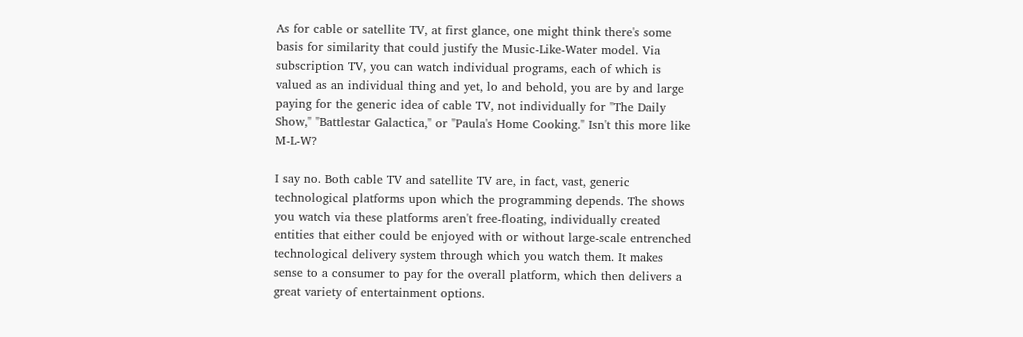As for cable or satellite TV, at first glance, one might think there's some basis for similarity that could justify the Music-Like-Water model. Via subscription TV, you can watch individual programs, each of which is valued as an individual thing and yet, lo and behold, you are by and large paying for the generic idea of cable TV, not individually for "The Daily Show," "Battlestar Galactica," or "Paula's Home Cooking." Isn't this more like M-L-W?

I say no. Both cable TV and satellite TV are, in fact, vast, generic technological platforms upon which the programming depends. The shows you watch via these platforms aren't free-floating, individually created entities that either could be enjoyed with or without large-scale entrenched technological delivery system through which you watch them. It makes sense to a consumer to pay for the overall platform, which then delivers a great variety of entertainment options.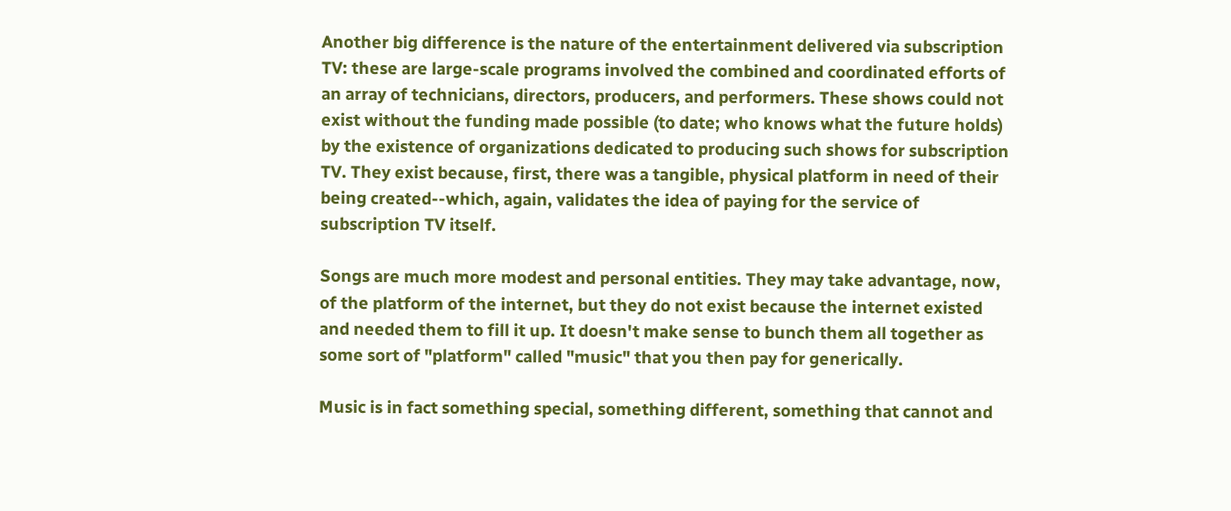Another big difference is the nature of the entertainment delivered via subscription TV: these are large-scale programs involved the combined and coordinated efforts of an array of technicians, directors, producers, and performers. These shows could not exist without the funding made possible (to date; who knows what the future holds) by the existence of organizations dedicated to producing such shows for subscription TV. They exist because, first, there was a tangible, physical platform in need of their being created--which, again, validates the idea of paying for the service of subscription TV itself.

Songs are much more modest and personal entities. They may take advantage, now, of the platform of the internet, but they do not exist because the internet existed and needed them to fill it up. It doesn't make sense to bunch them all together as some sort of "platform" called "music" that you then pay for generically.

Music is in fact something special, something different, something that cannot and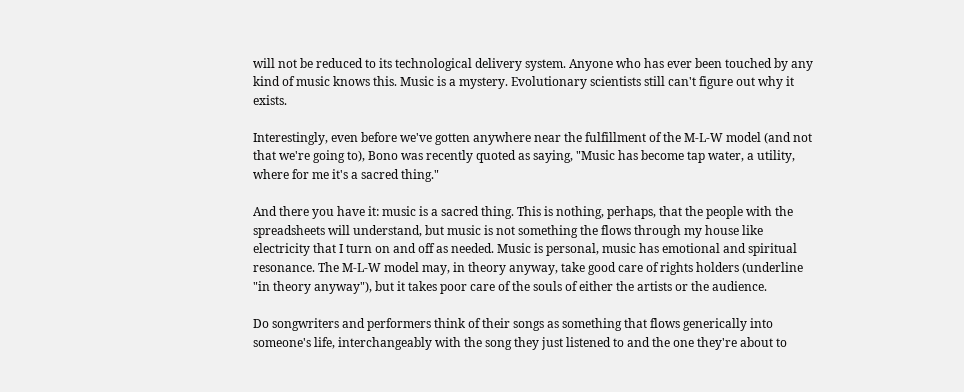will not be reduced to its technological delivery system. Anyone who has ever been touched by any kind of music knows this. Music is a mystery. Evolutionary scientists still can't figure out why it exists.

Interestingly, even before we've gotten anywhere near the fulfillment of the M-L-W model (and not that we're going to), Bono was recently quoted as saying, "Music has become tap water, a utility, where for me it's a sacred thing."

And there you have it: music is a sacred thing. This is nothing, perhaps, that the people with the spreadsheets will understand, but music is not something the flows through my house like electricity that I turn on and off as needed. Music is personal, music has emotional and spiritual resonance. The M-L-W model may, in theory anyway, take good care of rights holders (underline "in theory anyway"), but it takes poor care of the souls of either the artists or the audience.

Do songwriters and performers think of their songs as something that flows generically into someone's life, interchangeably with the song they just listened to and the one they're about to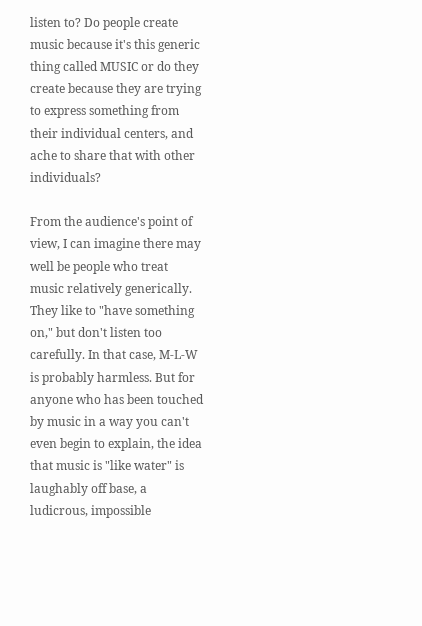listen to? Do people create music because it's this generic thing called MUSIC or do they create because they are trying to express something from their individual centers, and ache to share that with other individuals?

From the audience's point of view, I can imagine there may well be people who treat music relatively generically. They like to "have something on," but don't listen too carefully. In that case, M-L-W is probably harmless. But for anyone who has been touched by music in a way you can't even begin to explain, the idea that music is "like water" is laughably off base, a ludicrous, impossible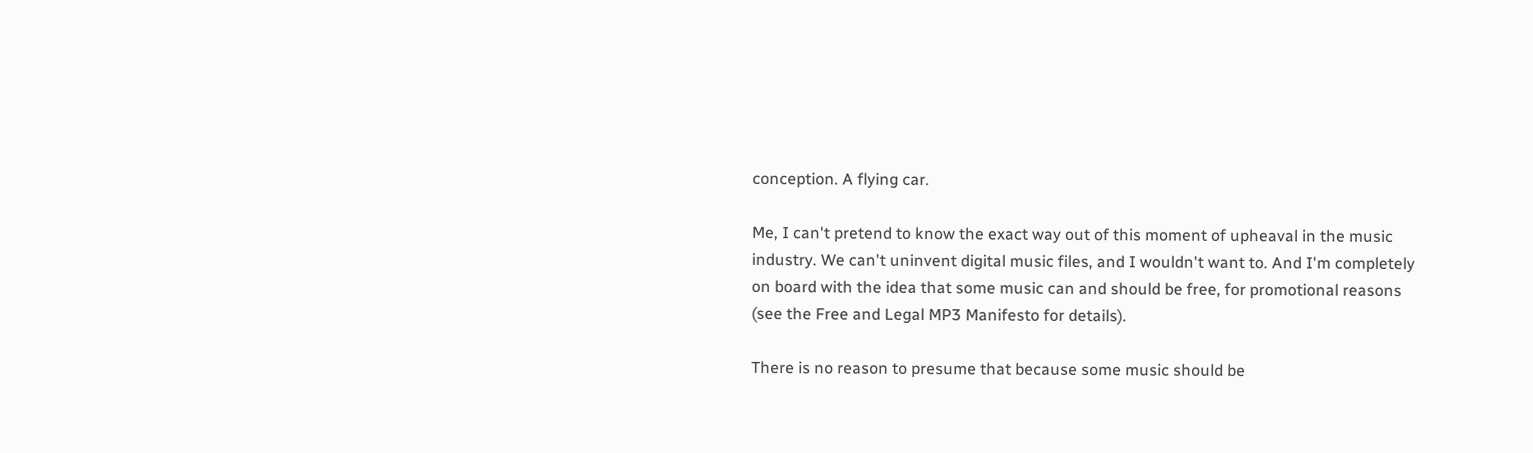conception. A flying car.

Me, I can't pretend to know the exact way out of this moment of upheaval in the music industry. We can't uninvent digital music files, and I wouldn't want to. And I'm completely on board with the idea that some music can and should be free, for promotional reasons (see the Free and Legal MP3 Manifesto for details).

There is no reason to presume that because some music should be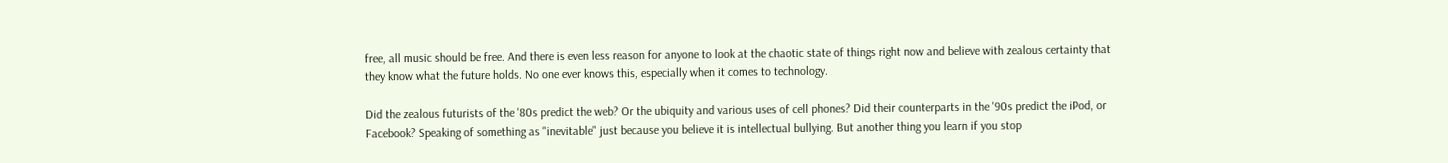free, all music should be free. And there is even less reason for anyone to look at the chaotic state of things right now and believe with zealous certainty that they know what the future holds. No one ever knows this, especially when it comes to technology.

Did the zealous futurists of the '80s predict the web? Or the ubiquity and various uses of cell phones? Did their counterparts in the '90s predict the iPod, or Facebook? Speaking of something as "inevitable" just because you believe it is intellectual bullying. But another thing you learn if you stop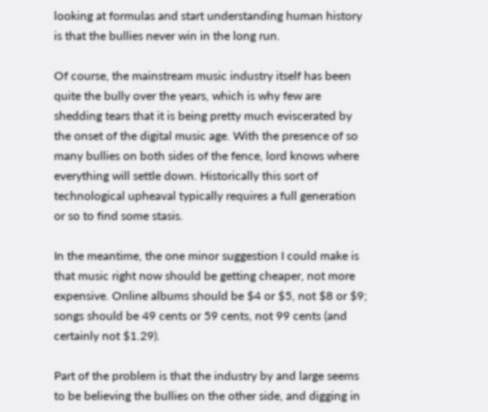looking at formulas and start understanding human history is that the bullies never win in the long run.

Of course, the mainstream music industry itself has been quite the bully over the years, which is why few are shedding tears that it is being pretty much eviscerated by the onset of the digital music age. With the presence of so many bullies on both sides of the fence, lord knows where everything will settle down. Historically this sort of technological upheaval typically requires a full generation or so to find some stasis.

In the meantime, the one minor suggestion I could make is that music right now should be getting cheaper, not more expensive. Online albums should be $4 or $5, not $8 or $9; songs should be 49 cents or 59 cents, not 99 cents (and certainly not $1.29).

Part of the problem is that the industry by and large seems to be believing the bullies on the other side, and digging in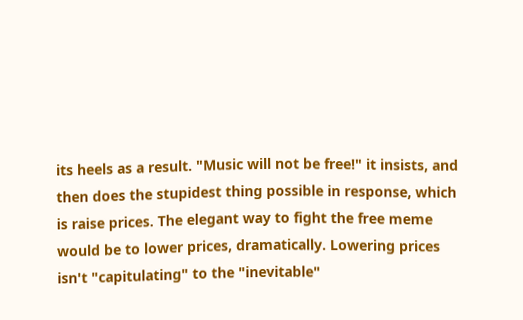its heels as a result. "Music will not be free!" it insists, and then does the stupidest thing possible in response, which is raise prices. The elegant way to fight the free meme would be to lower prices, dramatically. Lowering prices isn't "capitulating" to the "inevitable"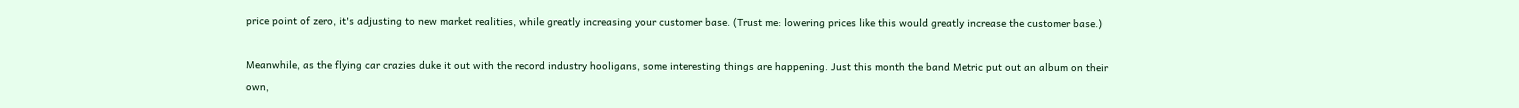price point of zero, it's adjusting to new market realities, while greatly increasing your customer base. (Trust me: lowering prices like this would greatly increase the customer base.)

Meanwhile, as the flying car crazies duke it out with the record industry hooligans, some interesting things are happening. Just this month the band Metric put out an album on their own,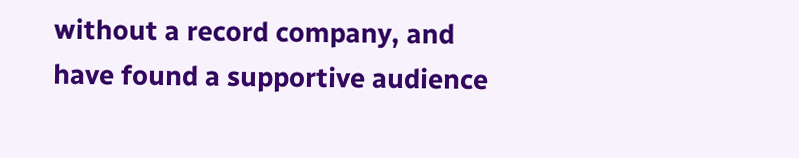without a record company, and have found a supportive audience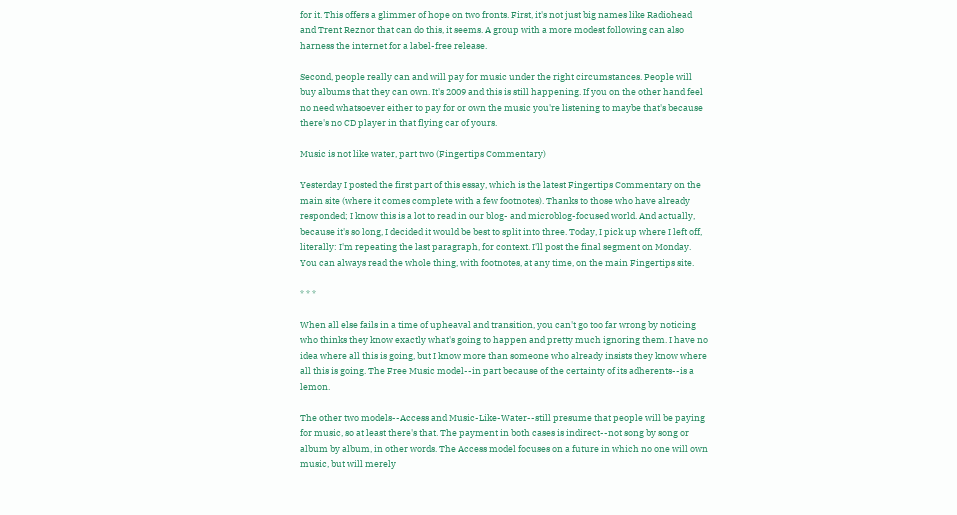for it. This offers a glimmer of hope on two fronts. First, it's not just big names like Radiohead and Trent Reznor that can do this, it seems. A group with a more modest following can also harness the internet for a label-free release.

Second, people really can and will pay for music under the right circumstances. People will buy albums that they can own. It's 2009 and this is still happening. If you on the other hand feel no need whatsoever either to pay for or own the music you're listening to maybe that's because there's no CD player in that flying car of yours.

Music is not like water, part two (Fingertips Commentary)

Yesterday I posted the first part of this essay, which is the latest Fingertips Commentary on the main site (where it comes complete with a few footnotes). Thanks to those who have already responded; I know this is a lot to read in our blog- and microblog-focused world. And actually, because it's so long, I decided it would be best to split into three. Today, I pick up where I left off, literally: I'm repeating the last paragraph, for context. I'll post the final segment on Monday. You can always read the whole thing, with footnotes, at any time, on the main Fingertips site.

* * *

When all else fails in a time of upheaval and transition, you can't go too far wrong by noticing who thinks they know exactly what's going to happen and pretty much ignoring them. I have no idea where all this is going, but I know more than someone who already insists they know where all this is going. The Free Music model--in part because of the certainty of its adherents--is a lemon.

The other two models--Access and Music-Like-Water--still presume that people will be paying for music, so at least there's that. The payment in both cases is indirect--not song by song or album by album, in other words. The Access model focuses on a future in which no one will own music, but will merely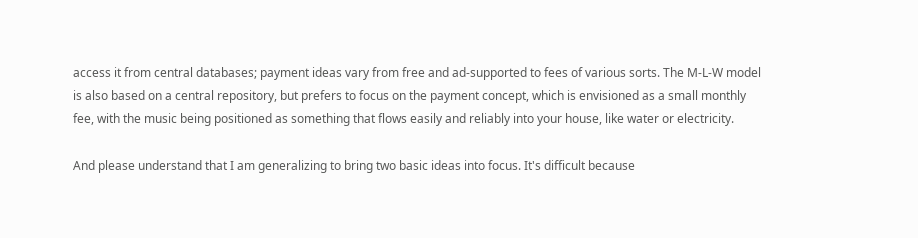access it from central databases; payment ideas vary from free and ad-supported to fees of various sorts. The M-L-W model is also based on a central repository, but prefers to focus on the payment concept, which is envisioned as a small monthly fee, with the music being positioned as something that flows easily and reliably into your house, like water or electricity.

And please understand that I am generalizing to bring two basic ideas into focus. It's difficult because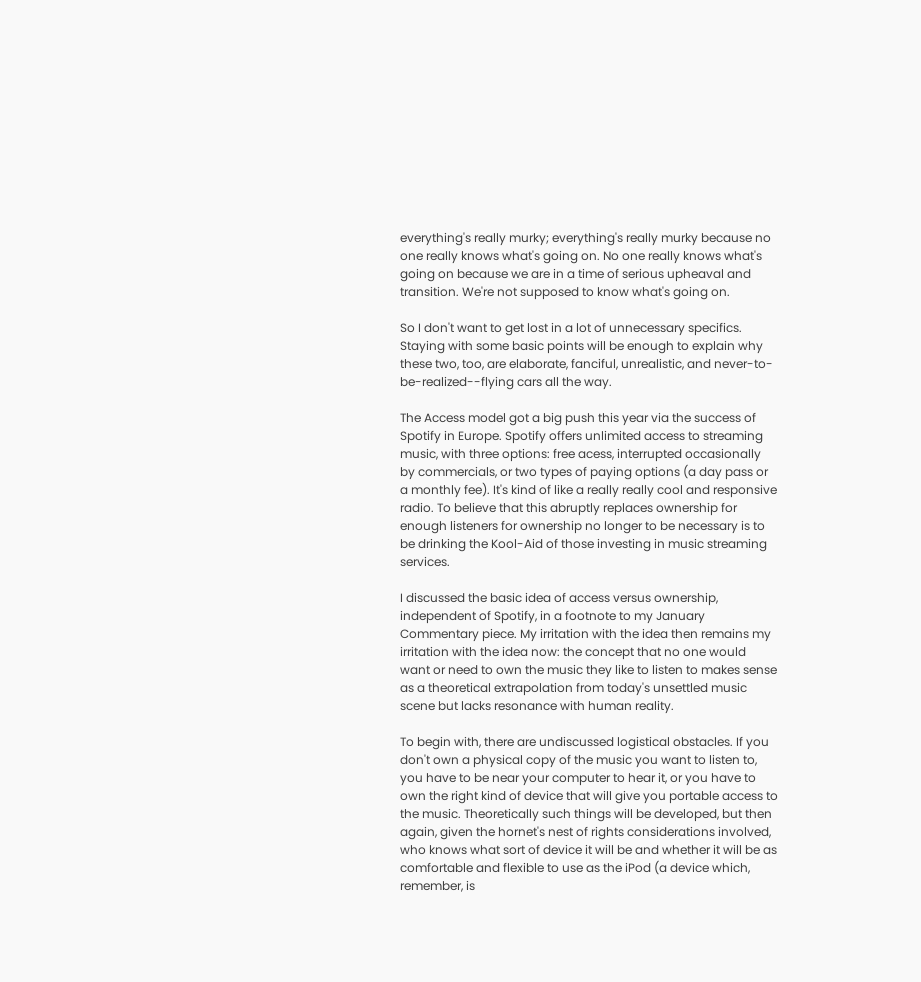everything's really murky; everything's really murky because no one really knows what's going on. No one really knows what's going on because we are in a time of serious upheaval and transition. We're not supposed to know what's going on.

So I don't want to get lost in a lot of unnecessary specifics. Staying with some basic points will be enough to explain why these two, too, are elaborate, fanciful, unrealistic, and never-to-be-realized--flying cars all the way.

The Access model got a big push this year via the success of Spotify in Europe. Spotify offers unlimited access to streaming music, with three options: free acess, interrupted occasionally by commercials, or two types of paying options (a day pass or a monthly fee). It's kind of like a really really cool and responsive radio. To believe that this abruptly replaces ownership for enough listeners for ownership no longer to be necessary is to be drinking the Kool-Aid of those investing in music streaming services.

I discussed the basic idea of access versus ownership, independent of Spotify, in a footnote to my January Commentary piece. My irritation with the idea then remains my irritation with the idea now: the concept that no one would want or need to own the music they like to listen to makes sense as a theoretical extrapolation from today's unsettled music scene but lacks resonance with human reality.

To begin with, there are undiscussed logistical obstacles. If you don't own a physical copy of the music you want to listen to, you have to be near your computer to hear it, or you have to own the right kind of device that will give you portable access to the music. Theoretically such things will be developed, but then again, given the hornet's nest of rights considerations involved, who knows what sort of device it will be and whether it will be as comfortable and flexible to use as the iPod (a device which, remember, is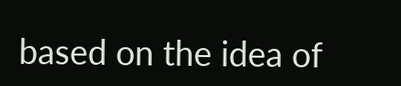based on the idea of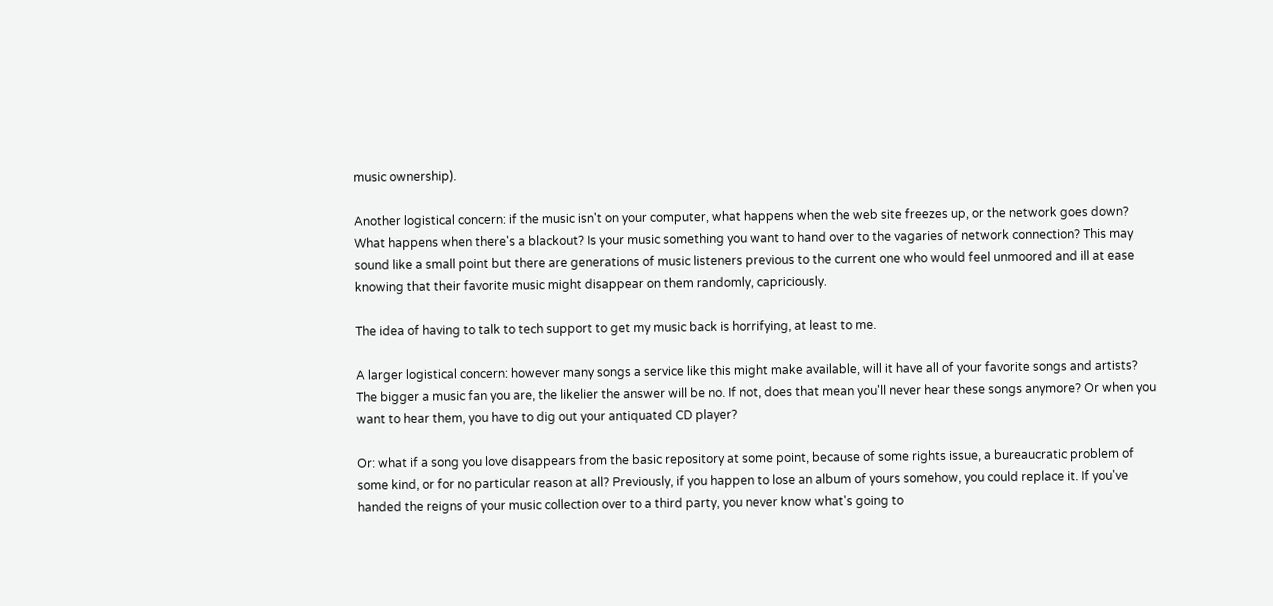music ownership).

Another logistical concern: if the music isn't on your computer, what happens when the web site freezes up, or the network goes down? What happens when there's a blackout? Is your music something you want to hand over to the vagaries of network connection? This may sound like a small point but there are generations of music listeners previous to the current one who would feel unmoored and ill at ease knowing that their favorite music might disappear on them randomly, capriciously.

The idea of having to talk to tech support to get my music back is horrifying, at least to me.

A larger logistical concern: however many songs a service like this might make available, will it have all of your favorite songs and artists? The bigger a music fan you are, the likelier the answer will be no. If not, does that mean you'll never hear these songs anymore? Or when you want to hear them, you have to dig out your antiquated CD player?

Or: what if a song you love disappears from the basic repository at some point, because of some rights issue, a bureaucratic problem of some kind, or for no particular reason at all? Previously, if you happen to lose an album of yours somehow, you could replace it. If you've handed the reigns of your music collection over to a third party, you never know what's going to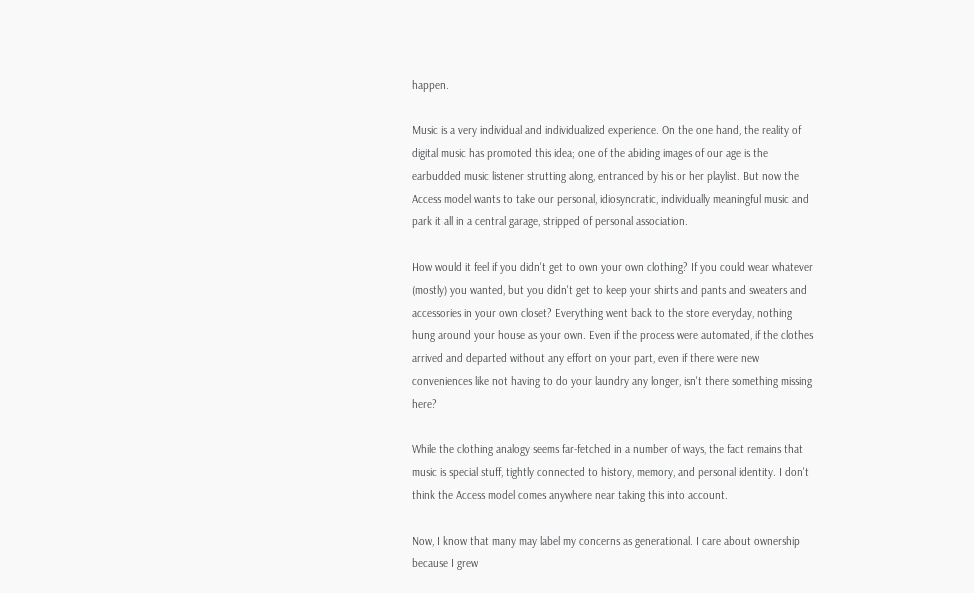happen.

Music is a very individual and individualized experience. On the one hand, the reality of digital music has promoted this idea; one of the abiding images of our age is the earbudded music listener strutting along, entranced by his or her playlist. But now the Access model wants to take our personal, idiosyncratic, individually meaningful music and park it all in a central garage, stripped of personal association.

How would it feel if you didn't get to own your own clothing? If you could wear whatever (mostly) you wanted, but you didn't get to keep your shirts and pants and sweaters and accessories in your own closet? Everything went back to the store everyday, nothing hung around your house as your own. Even if the process were automated, if the clothes arrived and departed without any effort on your part, even if there were new conveniences like not having to do your laundry any longer, isn't there something missing here?

While the clothing analogy seems far-fetched in a number of ways, the fact remains that music is special stuff, tightly connected to history, memory, and personal identity. I don't think the Access model comes anywhere near taking this into account.

Now, I know that many may label my concerns as generational. I care about ownership because I grew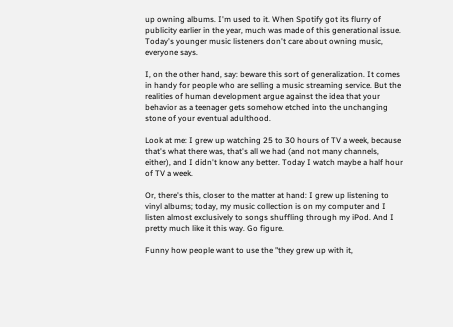up owning albums. I'm used to it. When Spotify got its flurry of publicity earlier in the year, much was made of this generational issue. Today's younger music listeners don't care about owning music, everyone says.

I, on the other hand, say: beware this sort of generalization. It comes in handy for people who are selling a music streaming service. But the realities of human development argue against the idea that your behavior as a teenager gets somehow etched into the unchanging stone of your eventual adulthood.

Look at me: I grew up watching 25 to 30 hours of TV a week, because that's what there was, that's all we had (and not many channels, either), and I didn't know any better. Today I watch maybe a half hour of TV a week.

Or, there's this, closer to the matter at hand: I grew up listening to vinyl albums; today, my music collection is on my computer and I listen almost exclusively to songs shuffling through my iPod. And I pretty much like it this way. Go figure.

Funny how people want to use the "they grew up with it,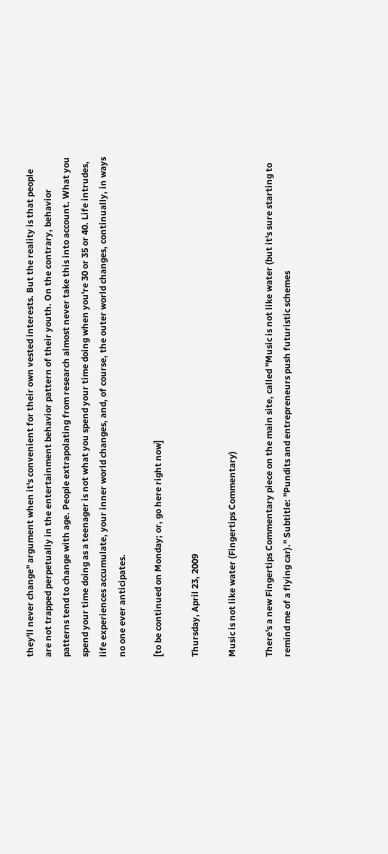they'll never change" argument when it's convenient for their own vested interests. But the reality is that people are not trapped perpetually in the entertainment behavior pattern of their youth. On the contrary, behavior patterns tend to change with age. People extrapolating from research almost never take this into account. What you spend your time doing as a teenager is not what you spend your time doing when you're 30 or 35 or 40. Life intrudes, life experiences accumulate, your inner world changes, and, of course, the outer world changes, continually, in ways no one ever anticipates.

[to be continued on Monday; or, go here right now]

Thursday, April 23, 2009

Music is not like water (Fingertips Commentary)

There's a new Fingertips Commentary piece on the main site, called "Music is not like water (but it's sure starting to remind me of a flying car)." Subtitle: "Pundits and entrepreneurs push futuristic schemes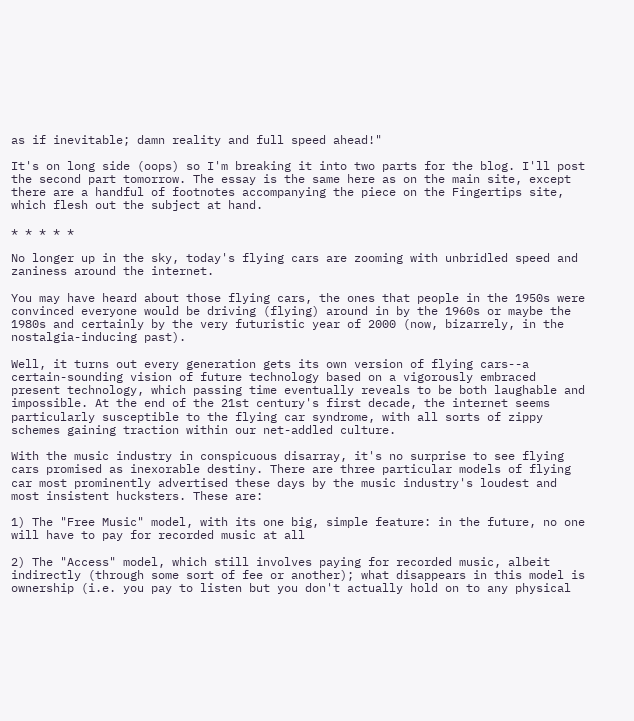as if inevitable; damn reality and full speed ahead!"

It's on long side (oops) so I'm breaking it into two parts for the blog. I'll post the second part tomorrow. The essay is the same here as on the main site, except there are a handful of footnotes accompanying the piece on the Fingertips site, which flesh out the subject at hand.

* * * * *

No longer up in the sky, today's flying cars are zooming with unbridled speed and zaniness around the internet.

You may have heard about those flying cars, the ones that people in the 1950s were convinced everyone would be driving (flying) around in by the 1960s or maybe the 1980s and certainly by the very futuristic year of 2000 (now, bizarrely, in the nostalgia-inducing past).

Well, it turns out every generation gets its own version of flying cars--a certain-sounding vision of future technology based on a vigorously embraced present technology, which passing time eventually reveals to be both laughable and impossible. At the end of the 21st century's first decade, the internet seems particularly susceptible to the flying car syndrome, with all sorts of zippy schemes gaining traction within our net-addled culture.

With the music industry in conspicuous disarray, it's no surprise to see flying cars promised as inexorable destiny. There are three particular models of flying car most prominently advertised these days by the music industry's loudest and most insistent hucksters. These are:

1) The "Free Music" model, with its one big, simple feature: in the future, no one will have to pay for recorded music at all

2) The "Access" model, which still involves paying for recorded music, albeit indirectly (through some sort of fee or another); what disappears in this model is ownership (i.e. you pay to listen but you don't actually hold on to any physical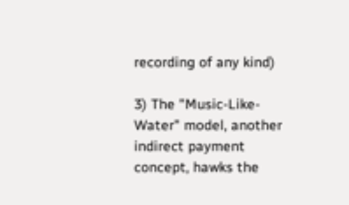recording of any kind)

3) The "Music-Like-Water" model, another indirect payment concept, hawks the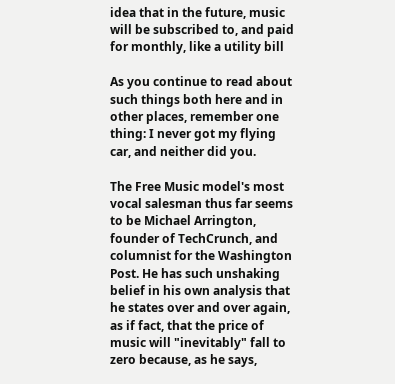idea that in the future, music will be subscribed to, and paid for monthly, like a utility bill

As you continue to read about such things both here and in other places, remember one thing: I never got my flying car, and neither did you.

The Free Music model's most vocal salesman thus far seems to be Michael Arrington, founder of TechCrunch, and columnist for the Washington Post. He has such unshaking belief in his own analysis that he states over and over again, as if fact, that the price of music will "inevitably" fall to zero because, as he says,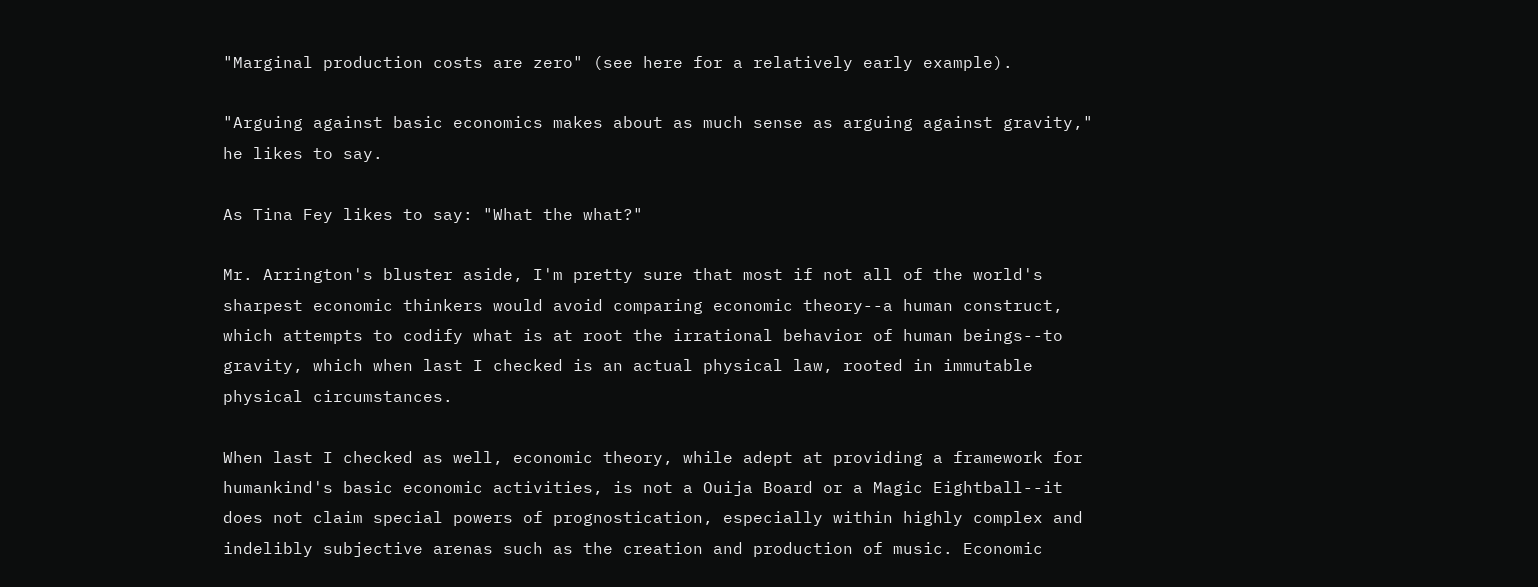"Marginal production costs are zero" (see here for a relatively early example).

"Arguing against basic economics makes about as much sense as arguing against gravity," he likes to say.

As Tina Fey likes to say: "What the what?"

Mr. Arrington's bluster aside, I'm pretty sure that most if not all of the world's sharpest economic thinkers would avoid comparing economic theory--a human construct, which attempts to codify what is at root the irrational behavior of human beings--to gravity, which when last I checked is an actual physical law, rooted in immutable physical circumstances.

When last I checked as well, economic theory, while adept at providing a framework for humankind's basic economic activities, is not a Ouija Board or a Magic Eightball--it does not claim special powers of prognostication, especially within highly complex and indelibly subjective arenas such as the creation and production of music. Economic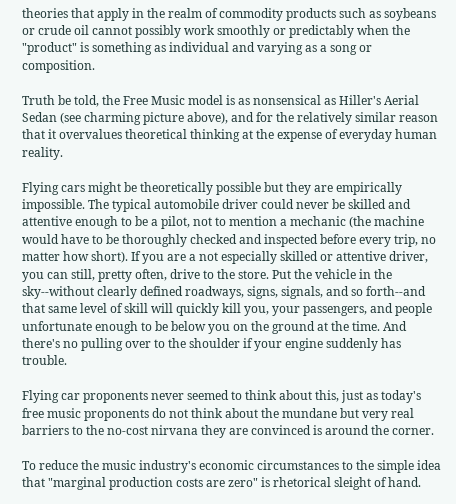theories that apply in the realm of commodity products such as soybeans or crude oil cannot possibly work smoothly or predictably when the "product" is something as individual and varying as a song or composition.

Truth be told, the Free Music model is as nonsensical as Hiller's Aerial Sedan (see charming picture above), and for the relatively similar reason that it overvalues theoretical thinking at the expense of everyday human reality.

Flying cars might be theoretically possible but they are empirically impossible. The typical automobile driver could never be skilled and attentive enough to be a pilot, not to mention a mechanic (the machine would have to be thoroughly checked and inspected before every trip, no matter how short). If you are a not especially skilled or attentive driver, you can still, pretty often, drive to the store. Put the vehicle in the sky--without clearly defined roadways, signs, signals, and so forth--and that same level of skill will quickly kill you, your passengers, and people unfortunate enough to be below you on the ground at the time. And there's no pulling over to the shoulder if your engine suddenly has trouble.

Flying car proponents never seemed to think about this, just as today's free music proponents do not think about the mundane but very real barriers to the no-cost nirvana they are convinced is around the corner.

To reduce the music industry's economic circumstances to the simple idea that "marginal production costs are zero" is rhetorical sleight of hand.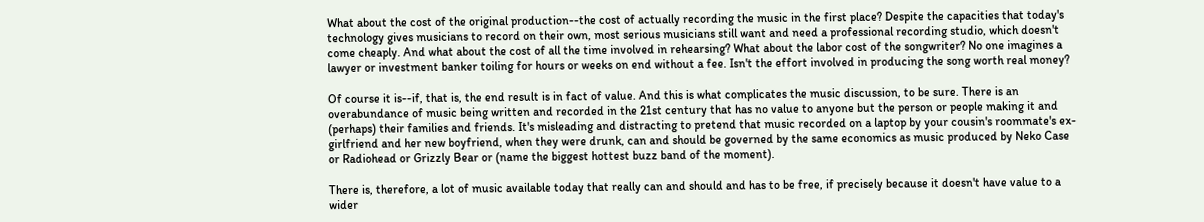What about the cost of the original production--the cost of actually recording the music in the first place? Despite the capacities that today's technology gives musicians to record on their own, most serious musicians still want and need a professional recording studio, which doesn't come cheaply. And what about the cost of all the time involved in rehearsing? What about the labor cost of the songwriter? No one imagines a lawyer or investment banker toiling for hours or weeks on end without a fee. Isn't the effort involved in producing the song worth real money?

Of course it is--if, that is, the end result is in fact of value. And this is what complicates the music discussion, to be sure. There is an overabundance of music being written and recorded in the 21st century that has no value to anyone but the person or people making it and (perhaps) their families and friends. It's misleading and distracting to pretend that music recorded on a laptop by your cousin's roommate's ex-girlfriend and her new boyfriend, when they were drunk, can and should be governed by the same economics as music produced by Neko Case or Radiohead or Grizzly Bear or (name the biggest hottest buzz band of the moment).

There is, therefore, a lot of music available today that really can and should and has to be free, if precisely because it doesn't have value to a wider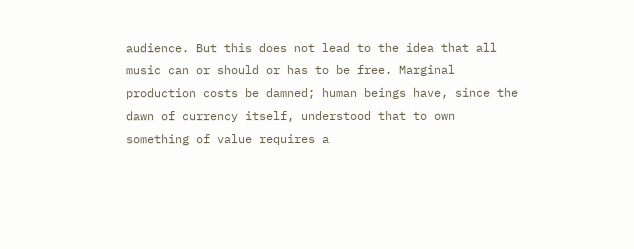audience. But this does not lead to the idea that all music can or should or has to be free. Marginal production costs be damned; human beings have, since the dawn of currency itself, understood that to own something of value requires a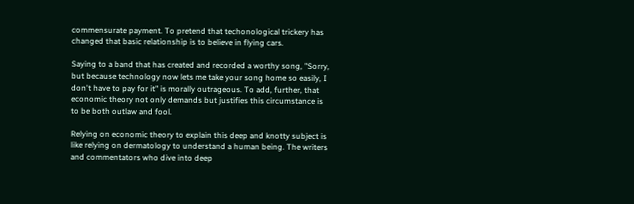commensurate payment. To pretend that techonological trickery has changed that basic relationship is to believe in flying cars.

Saying to a band that has created and recorded a worthy song, "Sorry, but because technology now lets me take your song home so easily, I don't have to pay for it" is morally outrageous. To add, further, that economic theory not only demands but justifies this circumstance is to be both outlaw and fool.

Relying on economic theory to explain this deep and knotty subject is like relying on dermatology to understand a human being. The writers and commentators who dive into deep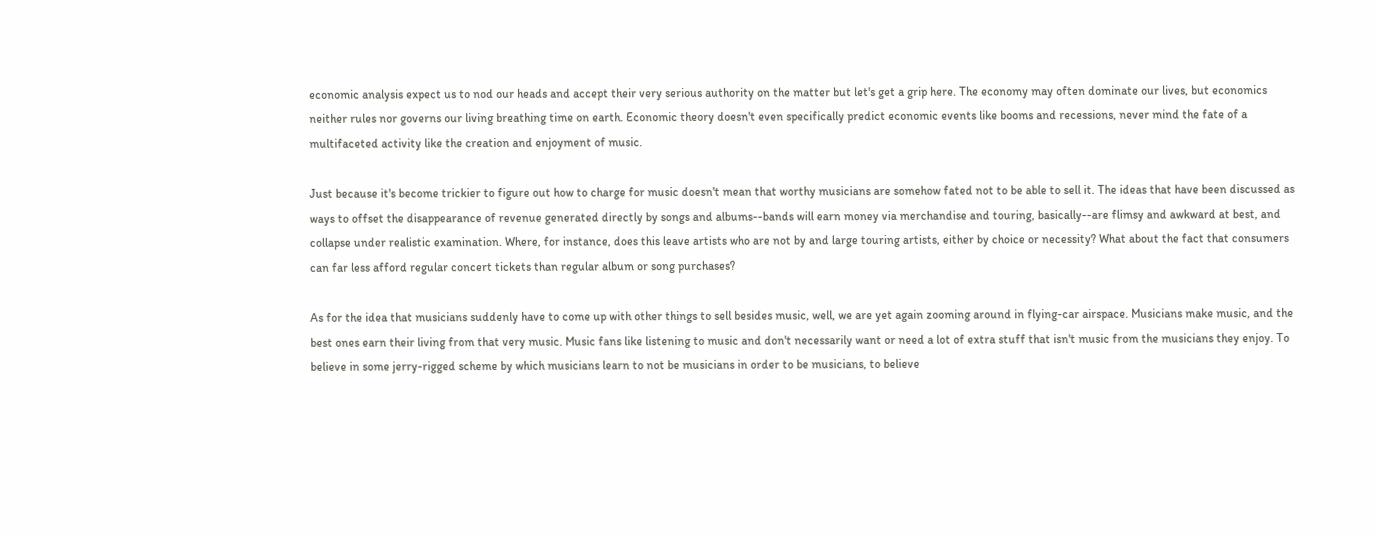economic analysis expect us to nod our heads and accept their very serious authority on the matter but let's get a grip here. The economy may often dominate our lives, but economics neither rules nor governs our living breathing time on earth. Economic theory doesn't even specifically predict economic events like booms and recessions, never mind the fate of a multifaceted activity like the creation and enjoyment of music.

Just because it's become trickier to figure out how to charge for music doesn't mean that worthy musicians are somehow fated not to be able to sell it. The ideas that have been discussed as ways to offset the disappearance of revenue generated directly by songs and albums--bands will earn money via merchandise and touring, basically--are flimsy and awkward at best, and collapse under realistic examination. Where, for instance, does this leave artists who are not by and large touring artists, either by choice or necessity? What about the fact that consumers can far less afford regular concert tickets than regular album or song purchases?

As for the idea that musicians suddenly have to come up with other things to sell besides music, well, we are yet again zooming around in flying-car airspace. Musicians make music, and the best ones earn their living from that very music. Music fans like listening to music and don't necessarily want or need a lot of extra stuff that isn't music from the musicians they enjoy. To believe in some jerry-rigged scheme by which musicians learn to not be musicians in order to be musicians, to believe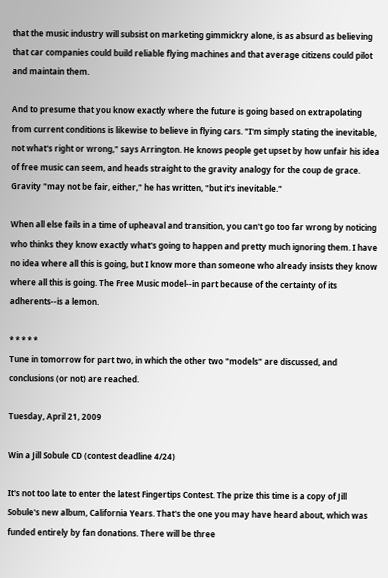that the music industry will subsist on marketing gimmickry alone, is as absurd as believing that car companies could build reliable flying machines and that average citizens could pilot and maintain them.

And to presume that you know exactly where the future is going based on extrapolating from current conditions is likewise to believe in flying cars. "I'm simply stating the inevitable, not what's right or wrong," says Arrington. He knows people get upset by how unfair his idea of free music can seem, and heads straight to the gravity analogy for the coup de grace. Gravity "may not be fair, either," he has written, "but it's inevitable."

When all else fails in a time of upheaval and transition, you can't go too far wrong by noticing who thinks they know exactly what's going to happen and pretty much ignoring them. I have no idea where all this is going, but I know more than someone who already insists they know where all this is going. The Free Music model--in part because of the certainty of its adherents--is a lemon.

* * * * *
Tune in tomorrow for part two, in which the other two "models" are discussed, and conclusions (or not) are reached.

Tuesday, April 21, 2009

Win a Jill Sobule CD (contest deadline 4/24)

It's not too late to enter the latest Fingertips Contest. The prize this time is a copy of Jill Sobule's new album, California Years. That's the one you may have heard about, which was funded entirely by fan donations. There will be three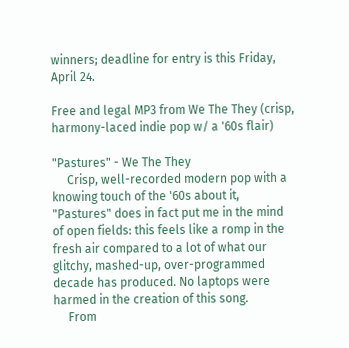winners; deadline for entry is this Friday, April 24.

Free and legal MP3 from We The They (crisp, harmony-laced indie pop w/ a '60s flair)

"Pastures" - We The They
     Crisp, well-recorded modern pop with a knowing touch of the '60s about it, "Pastures" does in fact put me in the mind of open fields: this feels like a romp in the fresh air compared to a lot of what our glitchy, mashed-up, over-programmed decade has produced. No laptops were harmed in the creation of this song.
     From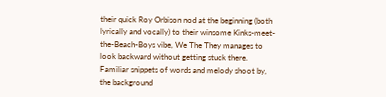their quick Roy Orbison nod at the beginning (both lyrically and vocally) to their winsome Kinks-meet-the-Beach-Boys vibe, We The They manages to look backward without getting stuck there. Familiar snippets of words and melody shoot by, the background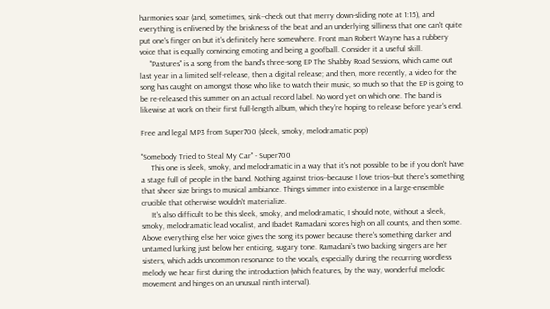harmonies soar (and, sometimes, sink--check out that merry down-sliding note at 1:15), and everything is enlivened by the briskness of the beat and an underlying silliness that one can't quite put one's finger on but it's definitely here somewhere. Front man Robert Wayne has a rubbery voice that is equally convincing emoting and being a goofball. Consider it a useful skill.
     "Pastures" is a song from the band's three-song EP The Shabby Road Sessions, which came out last year in a limited self-release, then a digital release; and then, more recently, a video for the song has caught on amongst those who like to watch their music, so much so that the EP is going to be re-released this summer on an actual record label. No word yet on which one. The band is likewise at work on their first full-length album, which they're hoping to release before year's end.

Free and legal MP3 from Super700 (sleek, smoky, melodramatic pop)

"Somebody Tried to Steal My Car" - Super700
     This one is sleek, smoky, and melodramatic in a way that it's not possible to be if you don't have a stage full of people in the band. Nothing against trios--because I love trios--but there's something that sheer size brings to musical ambiance. Things simmer into existence in a large-ensemble crucible that otherwise wouldn't materialize.
     It's also difficult to be this sleek, smoky, and melodramatic, I should note, without a sleek, smoky, melodramatic lead vocalist, and Ibadet Ramadani scores high on all counts, and then some. Above everything else her voice gives the song its power because there's something darker and untamed lurking just below her enticing, sugary tone. Ramadani's two backing singers are her sisters, which adds uncommon resonance to the vocals, especially during the recurring wordless melody we hear first during the introduction (which features, by the way, wonderful melodic movement and hinges on an unusual ninth interval).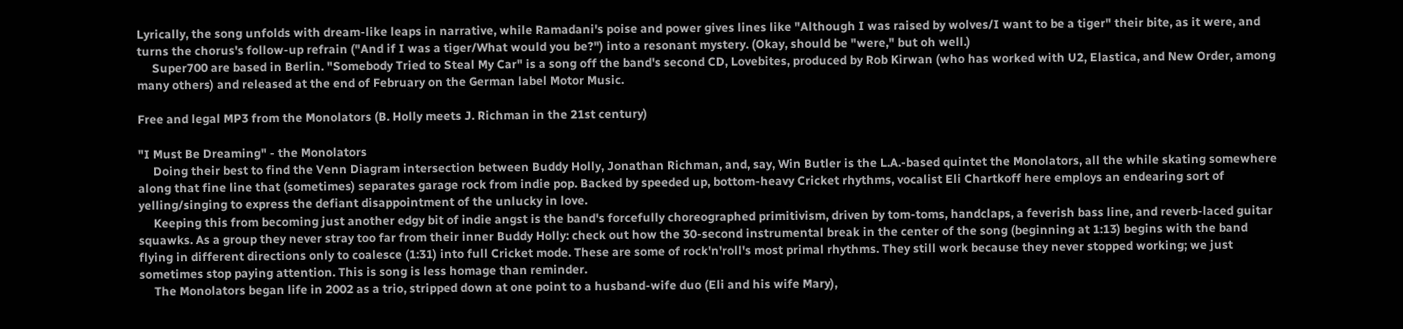Lyrically, the song unfolds with dream-like leaps in narrative, while Ramadani's poise and power gives lines like "Although I was raised by wolves/I want to be a tiger" their bite, as it were, and turns the chorus's follow-up refrain ("And if I was a tiger/What would you be?") into a resonant mystery. (Okay, should be "were," but oh well.)
     Super700 are based in Berlin. "Somebody Tried to Steal My Car" is a song off the band's second CD, Lovebites, produced by Rob Kirwan (who has worked with U2, Elastica, and New Order, among many others) and released at the end of February on the German label Motor Music.

Free and legal MP3 from the Monolators (B. Holly meets J. Richman in the 21st century)

"I Must Be Dreaming" - the Monolators
     Doing their best to find the Venn Diagram intersection between Buddy Holly, Jonathan Richman, and, say, Win Butler is the L.A.-based quintet the Monolators, all the while skating somewhere along that fine line that (sometimes) separates garage rock from indie pop. Backed by speeded up, bottom-heavy Cricket rhythms, vocalist Eli Chartkoff here employs an endearing sort of yelling/singing to express the defiant disappointment of the unlucky in love.
     Keeping this from becoming just another edgy bit of indie angst is the band's forcefully choreographed primitivism, driven by tom-toms, handclaps, a feverish bass line, and reverb-laced guitar squawks. As a group they never stray too far from their inner Buddy Holly: check out how the 30-second instrumental break in the center of the song (beginning at 1:13) begins with the band flying in different directions only to coalesce (1:31) into full Cricket mode. These are some of rock'n'roll's most primal rhythms. They still work because they never stopped working; we just sometimes stop paying attention. This is song is less homage than reminder.
     The Monolators began life in 2002 as a trio, stripped down at one point to a husband-wife duo (Eli and his wife Mary),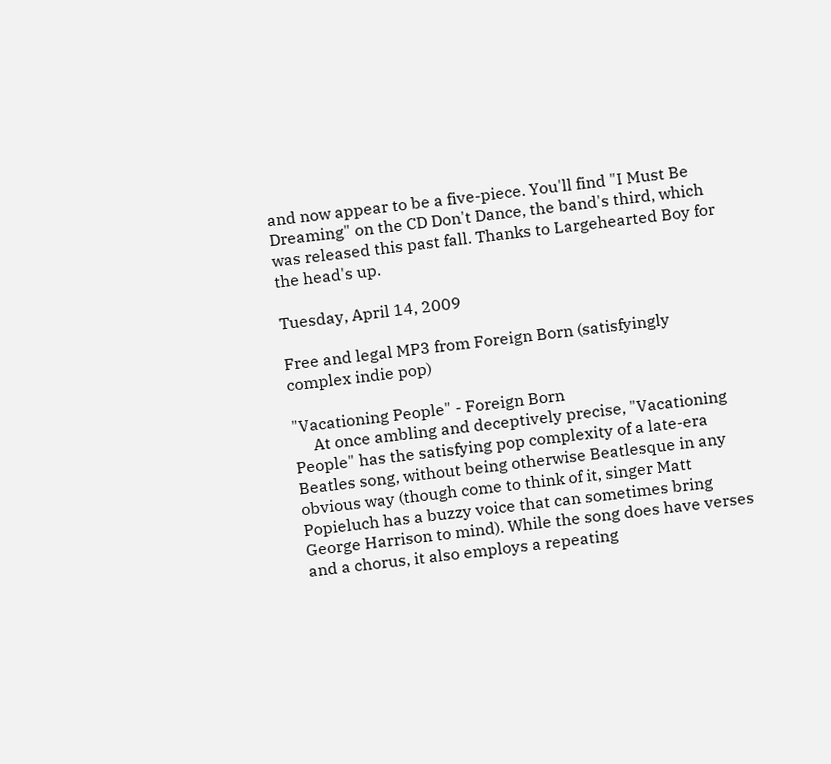and now appear to be a five-piece. You'll find "I Must Be Dreaming" on the CD Don't Dance, the band's third, which was released this past fall. Thanks to Largehearted Boy for the head's up.

Tuesday, April 14, 2009

Free and legal MP3 from Foreign Born (satisfyingly complex indie pop)

"Vacationing People" - Foreign Born
     At once ambling and deceptively precise, "Vacationing People" has the satisfying pop complexity of a late-era Beatles song, without being otherwise Beatlesque in any obvious way (though come to think of it, singer Matt Popieluch has a buzzy voice that can sometimes bring George Harrison to mind). While the song does have verses and a chorus, it also employs a repeating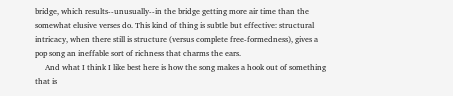bridge, which results--unusually--in the bridge getting more air time than the somewhat elusive verses do. This kind of thing is subtle but effective: structural intricacy, when there still is structure (versus complete free-formedness), gives a pop song an ineffable sort of richness that charms the ears.
     And what I think I like best here is how the song makes a hook out of something that is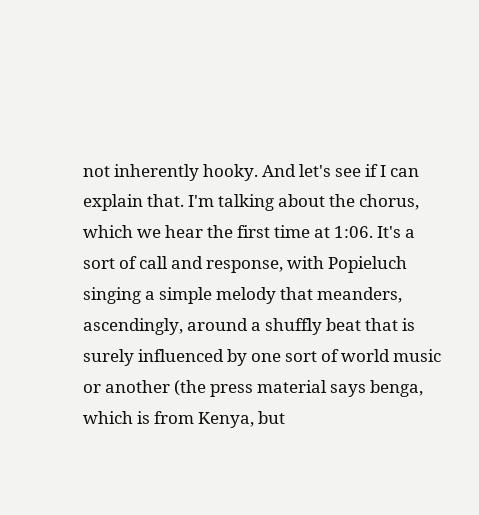not inherently hooky. And let's see if I can explain that. I'm talking about the chorus, which we hear the first time at 1:06. It's a sort of call and response, with Popieluch singing a simple melody that meanders, ascendingly, around a shuffly beat that is surely influenced by one sort of world music or another (the press material says benga, which is from Kenya, but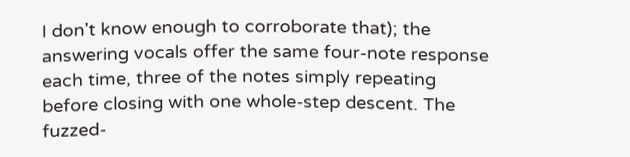I don't know enough to corroborate that); the answering vocals offer the same four-note response each time, three of the notes simply repeating before closing with one whole-step descent. The fuzzed-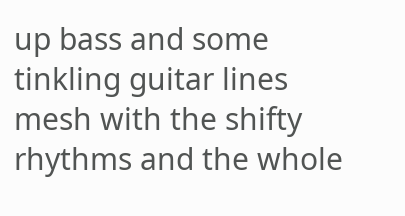up bass and some tinkling guitar lines mesh with the shifty rhythms and the whole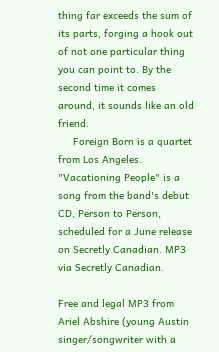thing far exceeds the sum of its parts, forging a hook out of not one particular thing you can point to. By the second time it comes around, it sounds like an old friend.
     Foreign Born is a quartet from Los Angeles. "Vacationing People" is a song from the band's debut CD, Person to Person, scheduled for a June release on Secretly Canadian. MP3 via Secretly Canadian.

Free and legal MP3 from Ariel Abshire (young Austin singer/songwriter with a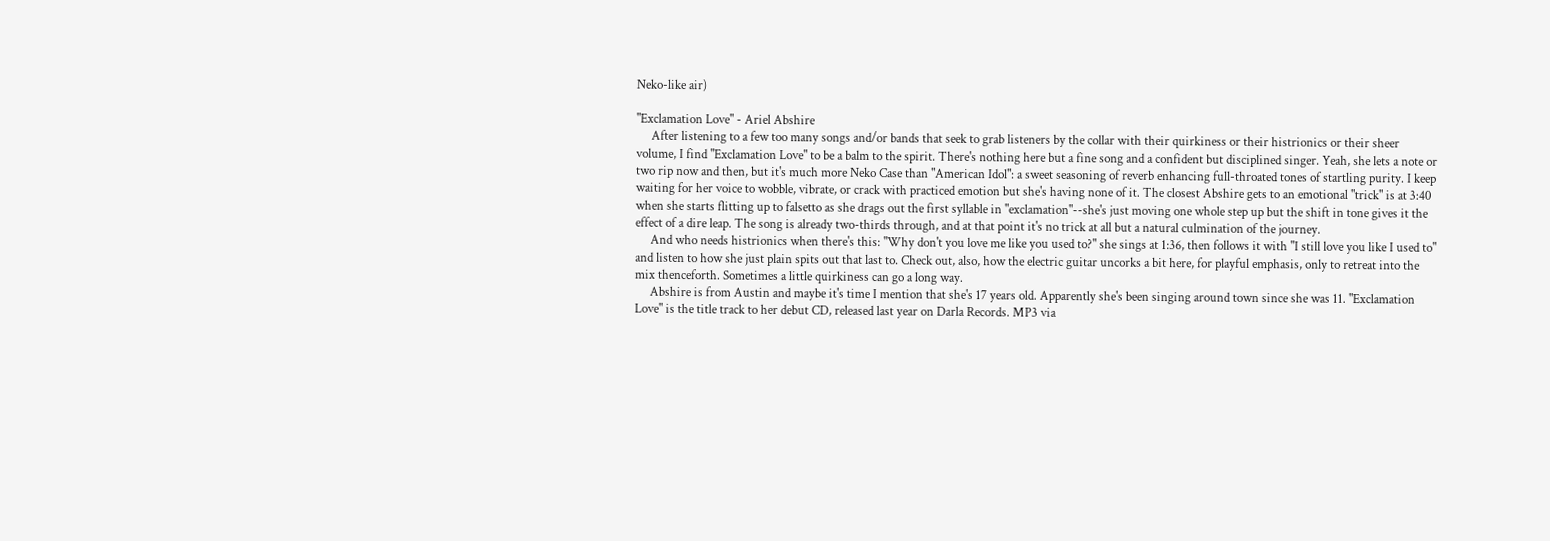Neko-like air)

"Exclamation Love" - Ariel Abshire
     After listening to a few too many songs and/or bands that seek to grab listeners by the collar with their quirkiness or their histrionics or their sheer volume, I find "Exclamation Love" to be a balm to the spirit. There's nothing here but a fine song and a confident but disciplined singer. Yeah, she lets a note or two rip now and then, but it's much more Neko Case than "American Idol": a sweet seasoning of reverb enhancing full-throated tones of startling purity. I keep waiting for her voice to wobble, vibrate, or crack with practiced emotion but she's having none of it. The closest Abshire gets to an emotional "trick" is at 3:40 when she starts flitting up to falsetto as she drags out the first syllable in "exclamation"--she's just moving one whole step up but the shift in tone gives it the effect of a dire leap. The song is already two-thirds through, and at that point it's no trick at all but a natural culmination of the journey.
     And who needs histrionics when there's this: "Why don't you love me like you used to?" she sings at 1:36, then follows it with "I still love you like I used to" and listen to how she just plain spits out that last to. Check out, also, how the electric guitar uncorks a bit here, for playful emphasis, only to retreat into the mix thenceforth. Sometimes a little quirkiness can go a long way.
     Abshire is from Austin and maybe it's time I mention that she's 17 years old. Apparently she's been singing around town since she was 11. "Exclamation Love" is the title track to her debut CD, released last year on Darla Records. MP3 via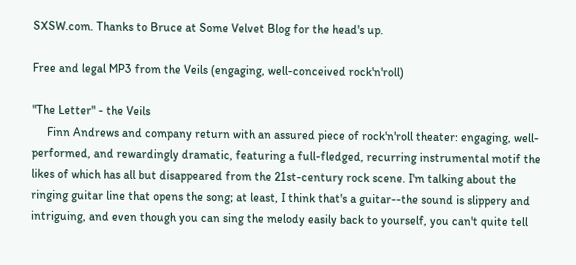SXSW.com. Thanks to Bruce at Some Velvet Blog for the head's up.

Free and legal MP3 from the Veils (engaging, well-conceived rock'n'roll)

"The Letter" - the Veils
     Finn Andrews and company return with an assured piece of rock'n'roll theater: engaging, well-performed, and rewardingly dramatic, featuring a full-fledged, recurring instrumental motif the likes of which has all but disappeared from the 21st-century rock scene. I'm talking about the ringing guitar line that opens the song; at least, I think that's a guitar--the sound is slippery and intriguing, and even though you can sing the melody easily back to yourself, you can't quite tell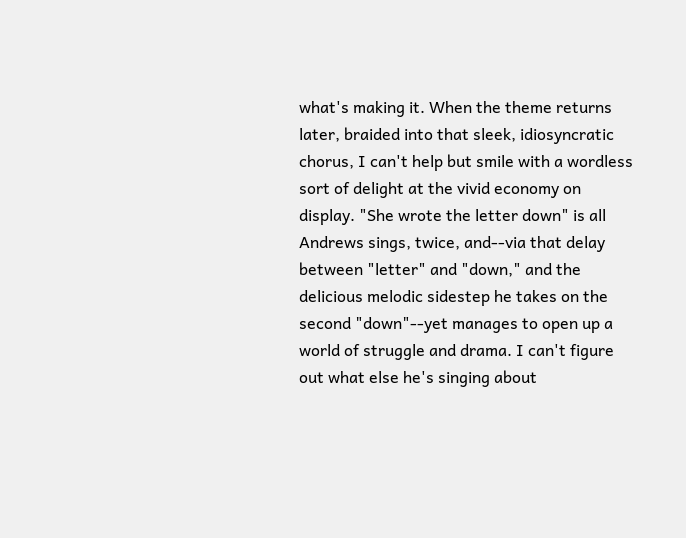what's making it. When the theme returns later, braided into that sleek, idiosyncratic chorus, I can't help but smile with a wordless sort of delight at the vivid economy on display. "She wrote the letter down" is all Andrews sings, twice, and--via that delay between "letter" and "down," and the delicious melodic sidestep he takes on the second "down"--yet manages to open up a world of struggle and drama. I can't figure out what else he's singing about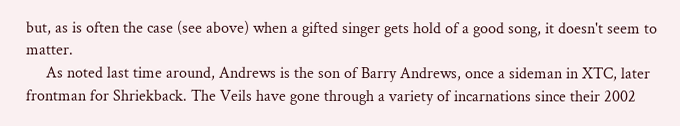but, as is often the case (see above) when a gifted singer gets hold of a good song, it doesn't seem to matter.
     As noted last time around, Andrews is the son of Barry Andrews, once a sideman in XTC, later frontman for Shriekback. The Veils have gone through a variety of incarnations since their 2002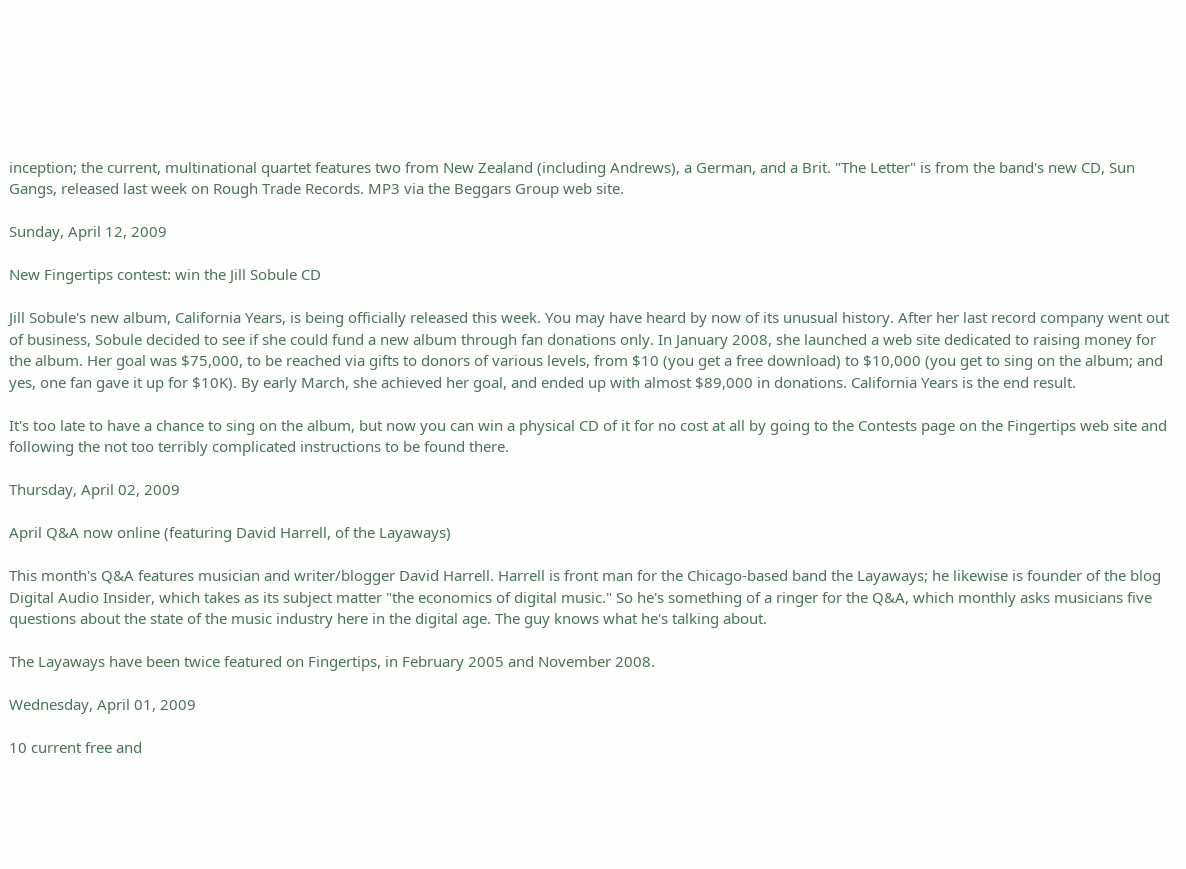inception; the current, multinational quartet features two from New Zealand (including Andrews), a German, and a Brit. "The Letter" is from the band's new CD, Sun Gangs, released last week on Rough Trade Records. MP3 via the Beggars Group web site.

Sunday, April 12, 2009

New Fingertips contest: win the Jill Sobule CD

Jill Sobule's new album, California Years, is being officially released this week. You may have heard by now of its unusual history. After her last record company went out of business, Sobule decided to see if she could fund a new album through fan donations only. In January 2008, she launched a web site dedicated to raising money for the album. Her goal was $75,000, to be reached via gifts to donors of various levels, from $10 (you get a free download) to $10,000 (you get to sing on the album; and yes, one fan gave it up for $10K). By early March, she achieved her goal, and ended up with almost $89,000 in donations. California Years is the end result.

It's too late to have a chance to sing on the album, but now you can win a physical CD of it for no cost at all by going to the Contests page on the Fingertips web site and following the not too terribly complicated instructions to be found there.

Thursday, April 02, 2009

April Q&A now online (featuring David Harrell, of the Layaways)

This month's Q&A features musician and writer/blogger David Harrell. Harrell is front man for the Chicago-based band the Layaways; he likewise is founder of the blog Digital Audio Insider, which takes as its subject matter "the economics of digital music." So he's something of a ringer for the Q&A, which monthly asks musicians five questions about the state of the music industry here in the digital age. The guy knows what he's talking about.

The Layaways have been twice featured on Fingertips, in February 2005 and November 2008.

Wednesday, April 01, 2009

10 current free and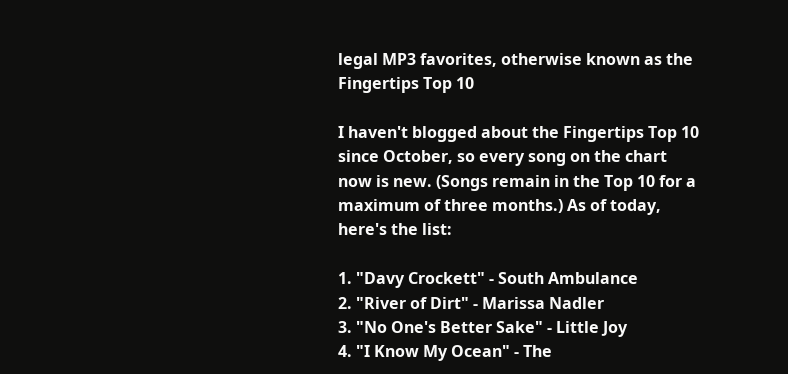legal MP3 favorites, otherwise known as the Fingertips Top 10

I haven't blogged about the Fingertips Top 10 since October, so every song on the chart now is new. (Songs remain in the Top 10 for a maximum of three months.) As of today, here's the list:

1. "Davy Crockett" - South Ambulance
2. "River of Dirt" - Marissa Nadler
3. "No One's Better Sake" - Little Joy
4. "I Know My Ocean" - The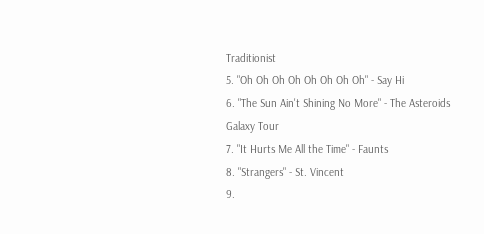Traditionist
5. "Oh Oh Oh Oh Oh Oh Oh Oh" - Say Hi
6. "The Sun Ain't Shining No More" - The Asteroids Galaxy Tour
7. "It Hurts Me All the Time" - Faunts
8. "Strangers" - St. Vincent
9.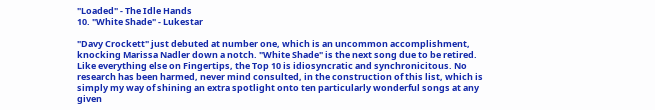"Loaded" - The Idle Hands
10. "White Shade" - Lukestar

"Davy Crockett" just debuted at number one, which is an uncommon accomplishment, knocking Marissa Nadler down a notch. "White Shade" is the next song due to be retired. Like everything else on Fingertips, the Top 10 is idiosyncratic and synchronicitous. No research has been harmed, never mind consulted, in the construction of this list, which is simply my way of shining an extra spotlight onto ten particularly wonderful songs at any given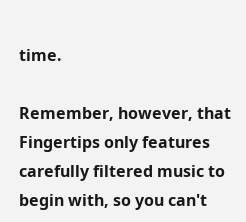time.

Remember, however, that Fingertips only features carefully filtered music to begin with, so you can't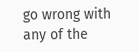go wrong with any of the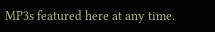MP3s featured here at any time.